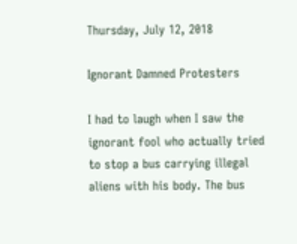Thursday, July 12, 2018

Ignorant Damned Protesters

I had to laugh when I saw the ignorant fool who actually tried to stop a bus carrying illegal aliens with his body. The bus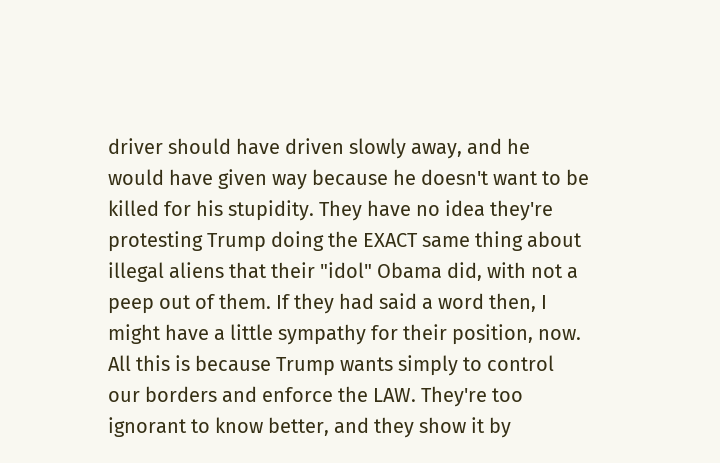driver should have driven slowly away, and he would have given way because he doesn't want to be killed for his stupidity. They have no idea they're protesting Trump doing the EXACT same thing about illegal aliens that their "idol" Obama did, with not a peep out of them. If they had said a word then, I might have a little sympathy for their position, now. All this is because Trump wants simply to control our borders and enforce the LAW. They're too ignorant to know better, and they show it by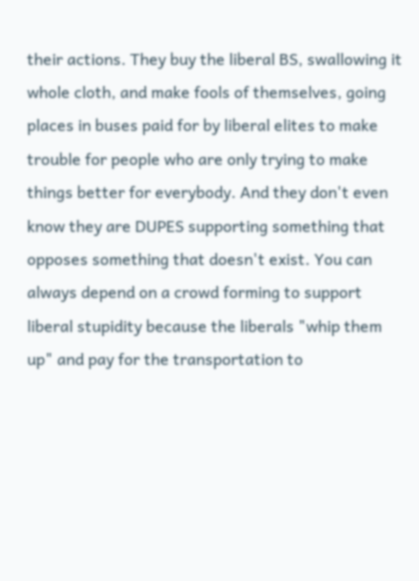their actions. They buy the liberal BS, swallowing it whole cloth, and make fools of themselves, going places in buses paid for by liberal elites to make trouble for people who are only trying to make things better for everybody. And they don't even know they are DUPES supporting something that opposes something that doesn't exist. You can always depend on a crowd forming to support liberal stupidity because the liberals "whip them up" and pay for the transportation to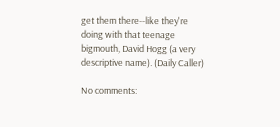get them there--like they're doing with that teenage bigmouth, David Hogg (a very descriptive name). (Daily Caller)

No comments: